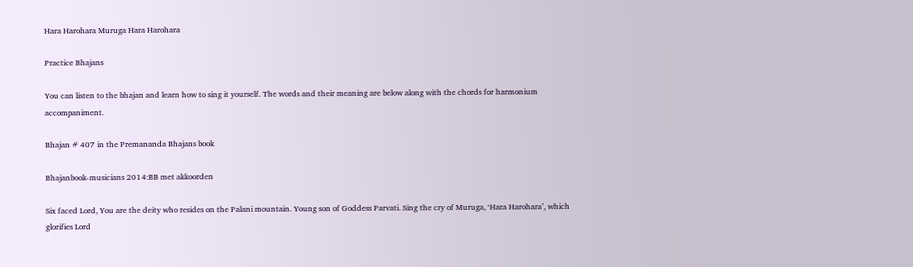Hara Harohara Muruga Hara Harohara

Practice Bhajans

You can listen to the bhajan and learn how to sing it yourself. The words and their meaning are below along with the chords for harmonium accompaniment.

Bhajan # 407 in the Premananda Bhajans book

Bhajanbook-musicians 2014:BB met akkoorden

Six faced Lord, You are the deity who resides on the Palani mountain. Young son of Goddess Parvati. Sing the cry of Muruga, ‘Hara Harohara’, which glorifies Lord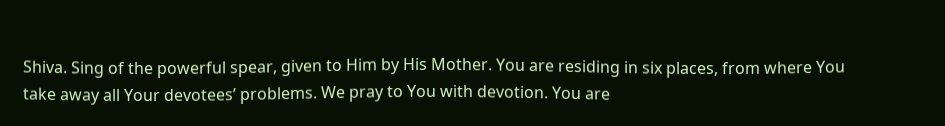Shiva. Sing of the powerful spear, given to Him by His Mother. You are residing in six places, from where You take away all Your devotees’ problems. We pray to You with devotion. You are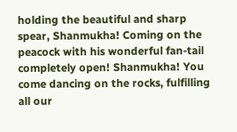holding the beautiful and sharp spear, Shanmukha! Coming on the peacock with his wonderful fan-tail completely open! Shanmukha! You come dancing on the rocks, fulfilling all our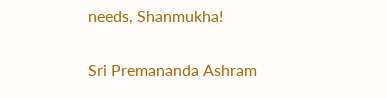needs, Shanmukha!

Sri Premananda Ashram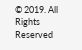© 2019. All Rights Reserved